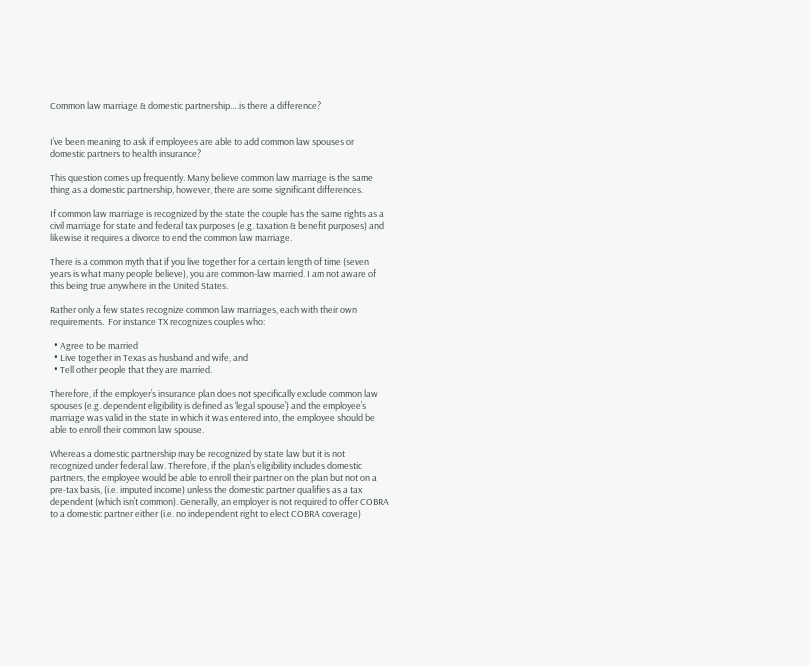Common law marriage & domestic partnership….is there a difference?


I’ve been meaning to ask if employees are able to add common law spouses or domestic partners to health insurance?

This question comes up frequently. Many believe common law marriage is the same thing as a domestic partnership, however, there are some significant differences.

If common law marriage is recognized by the state the couple has the same rights as a civil marriage for state and federal tax purposes (e.g. taxation & benefit purposes) and likewise it requires a divorce to end the common law marriage.

There is a common myth that if you live together for a certain length of time (seven years is what many people believe), you are common-law married. I am not aware of this being true anywhere in the United States.

Rather only a few states recognize common law marriages, each with their own requirements.  For instance TX recognizes couples who:

  • Agree to be married
  • Live together in Texas as husband and wife, and
  • Tell other people that they are married.

Therefore, if the employer’s insurance plan does not specifically exclude common law spouses (e.g. dependent eligibility is defined as ‘legal spouse’) and the employee’s marriage was valid in the state in which it was entered into, the employee should be able to enroll their common law spouse.

Whereas a domestic partnership may be recognized by state law but it is not recognized under federal law. Therefore, if the plan’s eligibility includes domestic partners, the employee would be able to enroll their partner on the plan but not on a pre-tax basis, (i.e. imputed income) unless the domestic partner qualifies as a tax dependent (which isn’t common). Generally, an employer is not required to offer COBRA to a domestic partner either (i.e. no independent right to elect COBRA coverage)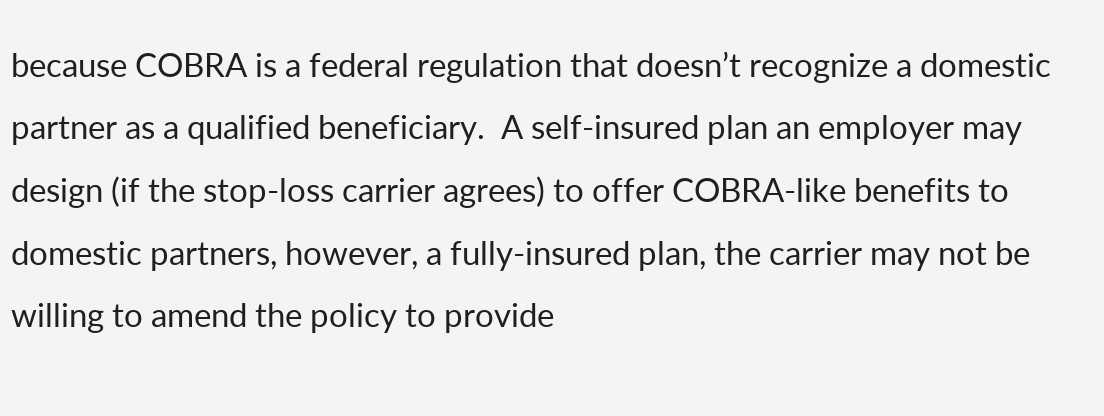because COBRA is a federal regulation that doesn’t recognize a domestic partner as a qualified beneficiary.  A self-insured plan an employer may design (if the stop-loss carrier agrees) to offer COBRA-like benefits to domestic partners, however, a fully-insured plan, the carrier may not be willing to amend the policy to provide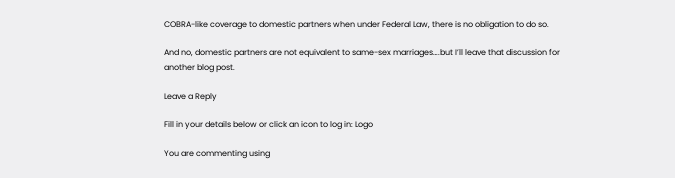COBRA-like coverage to domestic partners when under Federal Law, there is no obligation to do so.

And no, domestic partners are not equivalent to same-sex marriages….but I’ll leave that discussion for another blog post.

Leave a Reply

Fill in your details below or click an icon to log in: Logo

You are commenting using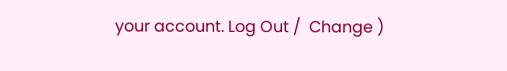your account. Log Out /  Change )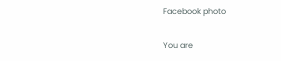Facebook photo

You are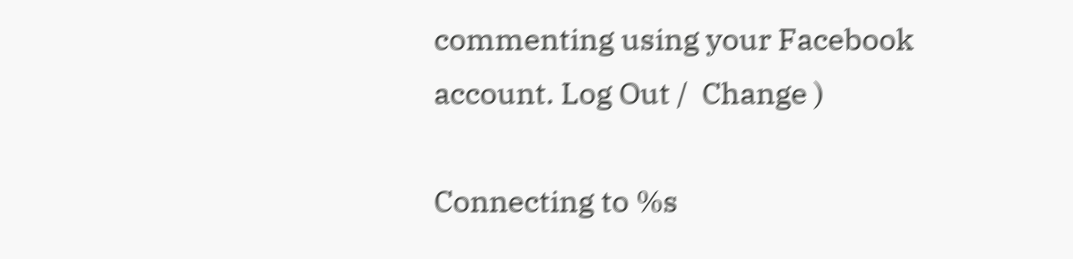commenting using your Facebook account. Log Out /  Change )

Connecting to %s